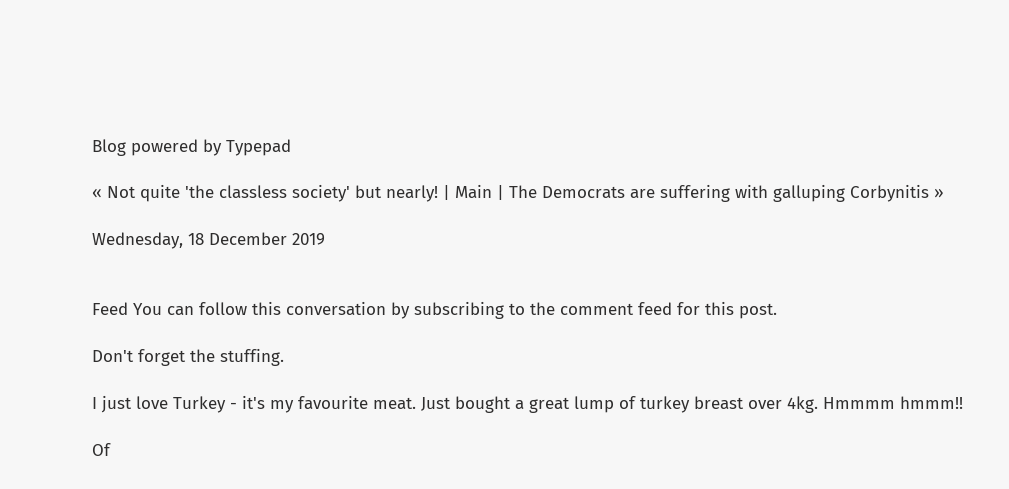Blog powered by Typepad

« Not quite 'the classless society' but nearly! | Main | The Democrats are suffering with galluping Corbynitis »

Wednesday, 18 December 2019


Feed You can follow this conversation by subscribing to the comment feed for this post.

Don't forget the stuffing.

I just love Turkey - it's my favourite meat. Just bought a great lump of turkey breast over 4kg. Hmmmm hmmm!!

Of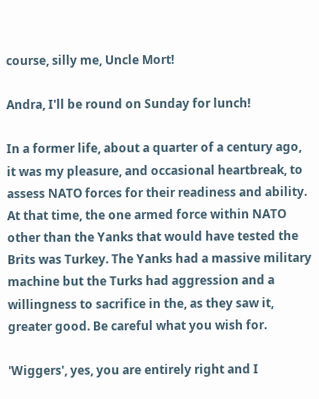course, silly me, Uncle Mort!

Andra, I'll be round on Sunday for lunch!

In a former life, about a quarter of a century ago, it was my pleasure, and occasional heartbreak, to assess NATO forces for their readiness and ability. At that time, the one armed force within NATO other than the Yanks that would have tested the Brits was Turkey. The Yanks had a massive military machine but the Turks had aggression and a willingness to sacrifice in the, as they saw it, greater good. Be careful what you wish for.

'Wiggers', yes, you are entirely right and I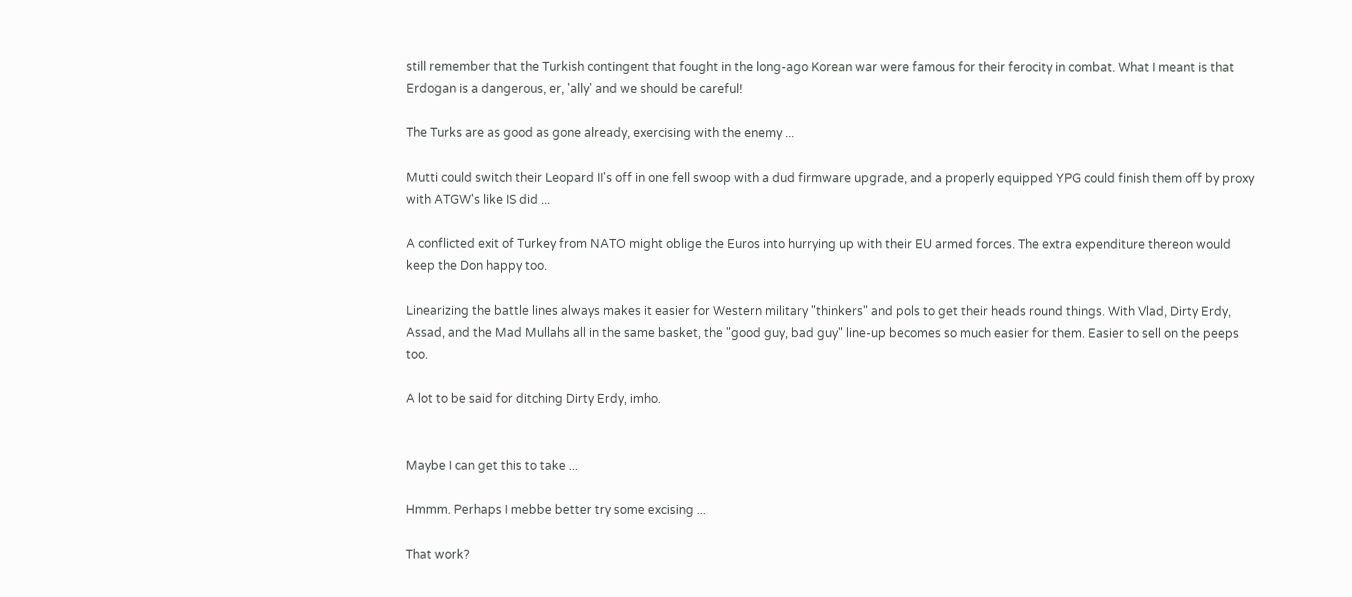still remember that the Turkish contingent that fought in the long-ago Korean war were famous for their ferocity in combat. What I meant is that Erdogan is a dangerous, er, 'ally' and we should be careful!

The Turks are as good as gone already, exercising with the enemy ...

Mutti could switch their Leopard II's off in one fell swoop with a dud firmware upgrade, and a properly equipped YPG could finish them off by proxy with ATGW's like IS did ...

A conflicted exit of Turkey from NATO might oblige the Euros into hurrying up with their EU armed forces. The extra expenditure thereon would keep the Don happy too.

Linearizing the battle lines always makes it easier for Western military "thinkers" and pols to get their heads round things. With Vlad, Dirty Erdy, Assad, and the Mad Mullahs all in the same basket, the "good guy, bad guy" line-up becomes so much easier for them. Easier to sell on the peeps too.

A lot to be said for ditching Dirty Erdy, imho.


Maybe I can get this to take ...

Hmmm. Perhaps I mebbe better try some excising ...

That work?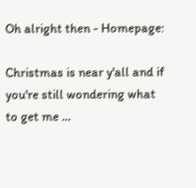Oh alright then - Homepage:

Christmas is near y'all and if you're still wondering what to get me ...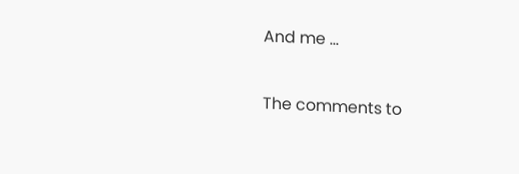And me ...


The comments to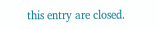this entry are closed.